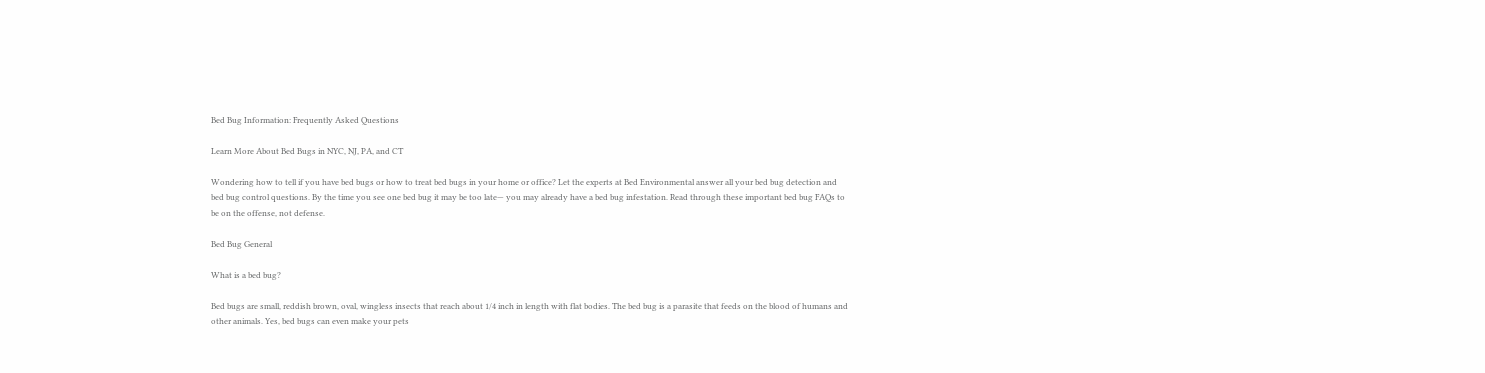Bed Bug Information: Frequently Asked Questions

Learn More About Bed Bugs in NYC, NJ, PA, and CT

Wondering how to tell if you have bed bugs or how to treat bed bugs in your home or office? Let the experts at Bed Environmental answer all your bed bug detection and bed bug control questions. By the time you see one bed bug it may be too late— you may already have a bed bug infestation. Read through these important bed bug FAQs to be on the offense, not defense.

Bed Bug General

What is a bed bug?

Bed bugs are small, reddish brown, oval, wingless insects that reach about 1/4 inch in length with flat bodies. The bed bug is a parasite that feeds on the blood of humans and other animals. Yes, bed bugs can even make your pets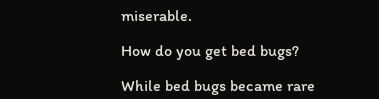miserable.

How do you get bed bugs?

While bed bugs became rare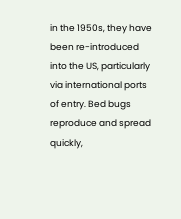in the 1950s, they have been re-introduced into the US, particularly via international ports of entry. Bed bugs reproduce and spread quickly,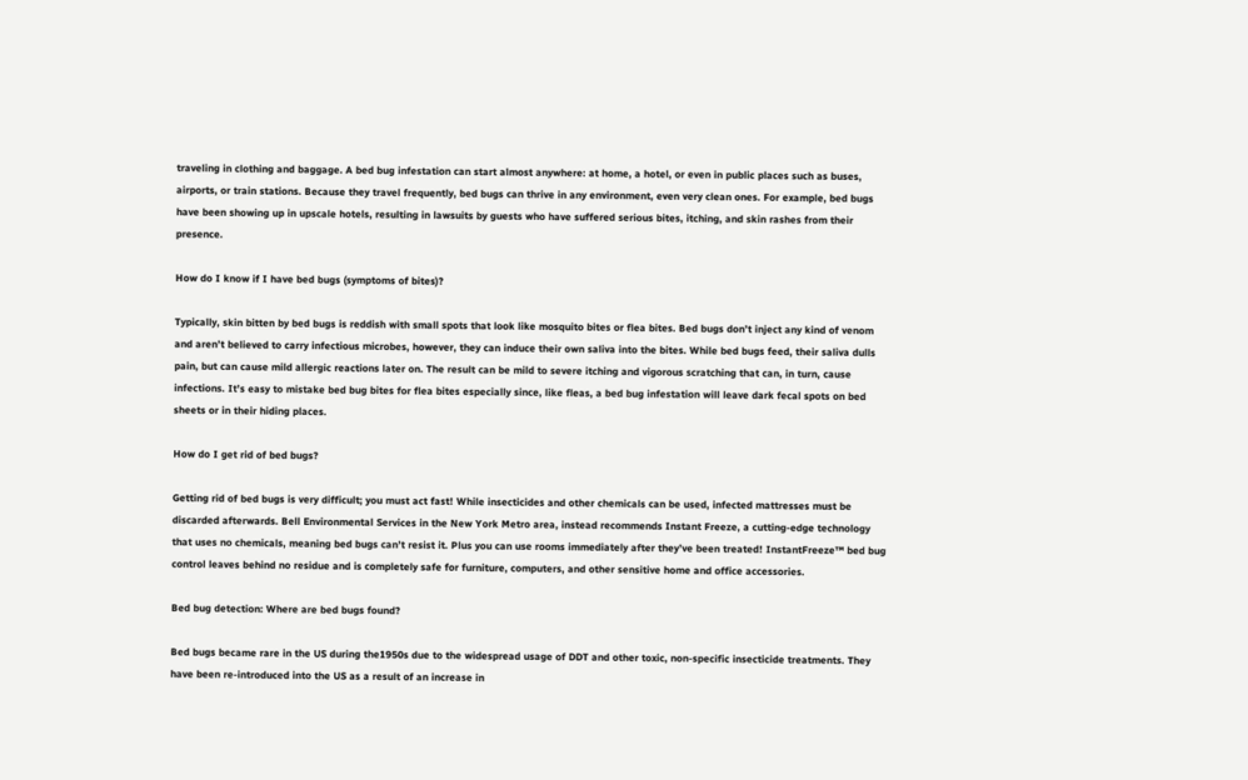traveling in clothing and baggage. A bed bug infestation can start almost anywhere: at home, a hotel, or even in public places such as buses, airports, or train stations. Because they travel frequently, bed bugs can thrive in any environment, even very clean ones. For example, bed bugs have been showing up in upscale hotels, resulting in lawsuits by guests who have suffered serious bites, itching, and skin rashes from their presence.

How do I know if I have bed bugs (symptoms of bites)?

Typically, skin bitten by bed bugs is reddish with small spots that look like mosquito bites or flea bites. Bed bugs don’t inject any kind of venom and aren’t believed to carry infectious microbes, however, they can induce their own saliva into the bites. While bed bugs feed, their saliva dulls pain, but can cause mild allergic reactions later on. The result can be mild to severe itching and vigorous scratching that can, in turn, cause infections. It’s easy to mistake bed bug bites for flea bites especially since, like fleas, a bed bug infestation will leave dark fecal spots on bed sheets or in their hiding places.

How do I get rid of bed bugs?

Getting rid of bed bugs is very difficult; you must act fast! While insecticides and other chemicals can be used, infected mattresses must be discarded afterwards. Bell Environmental Services in the New York Metro area, instead recommends Instant Freeze, a cutting-edge technology that uses no chemicals, meaning bed bugs can’t resist it. Plus you can use rooms immediately after they’ve been treated! InstantFreeze™ bed bug control leaves behind no residue and is completely safe for furniture, computers, and other sensitive home and office accessories.

Bed bug detection: Where are bed bugs found?

Bed bugs became rare in the US during the1950s due to the widespread usage of DDT and other toxic, non-specific insecticide treatments. They have been re-introduced into the US as a result of an increase in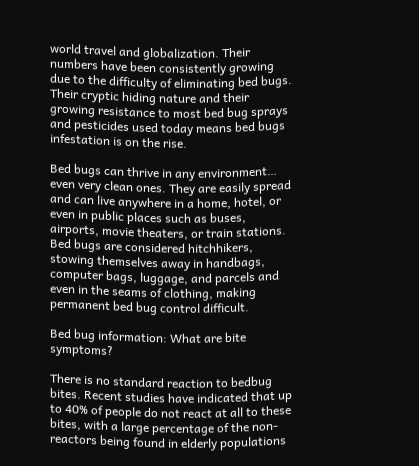world travel and globalization. Their numbers have been consistently growing due to the difficulty of eliminating bed bugs. Their cryptic hiding nature and their growing resistance to most bed bug sprays and pesticides used today means bed bugs infestation is on the rise.

Bed bugs can thrive in any environment… even very clean ones. They are easily spread and can live anywhere in a home, hotel, or even in public places such as buses, airports, movie theaters, or train stations. Bed bugs are considered hitchhikers, stowing themselves away in handbags, computer bags, luggage, and parcels and even in the seams of clothing, making permanent bed bug control difficult.

Bed bug information: What are bite symptoms?

There is no standard reaction to bedbug bites. Recent studies have indicated that up to 40% of people do not react at all to these bites, with a large percentage of the non-reactors being found in elderly populations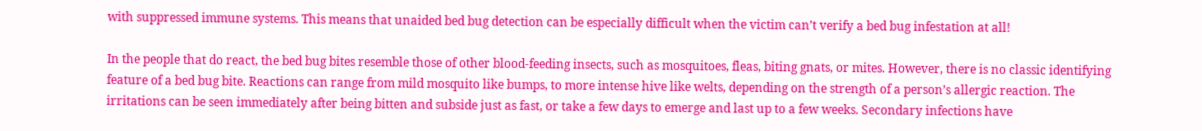with suppressed immune systems. This means that unaided bed bug detection can be especially difficult when the victim can’t verify a bed bug infestation at all!

In the people that do react, the bed bug bites resemble those of other blood-feeding insects, such as mosquitoes, fleas, biting gnats, or mites. However, there is no classic identifying feature of a bed bug bite. Reactions can range from mild mosquito like bumps, to more intense hive like welts, depending on the strength of a person’s allergic reaction. The irritations can be seen immediately after being bitten and subside just as fast, or take a few days to emerge and last up to a few weeks. Secondary infections have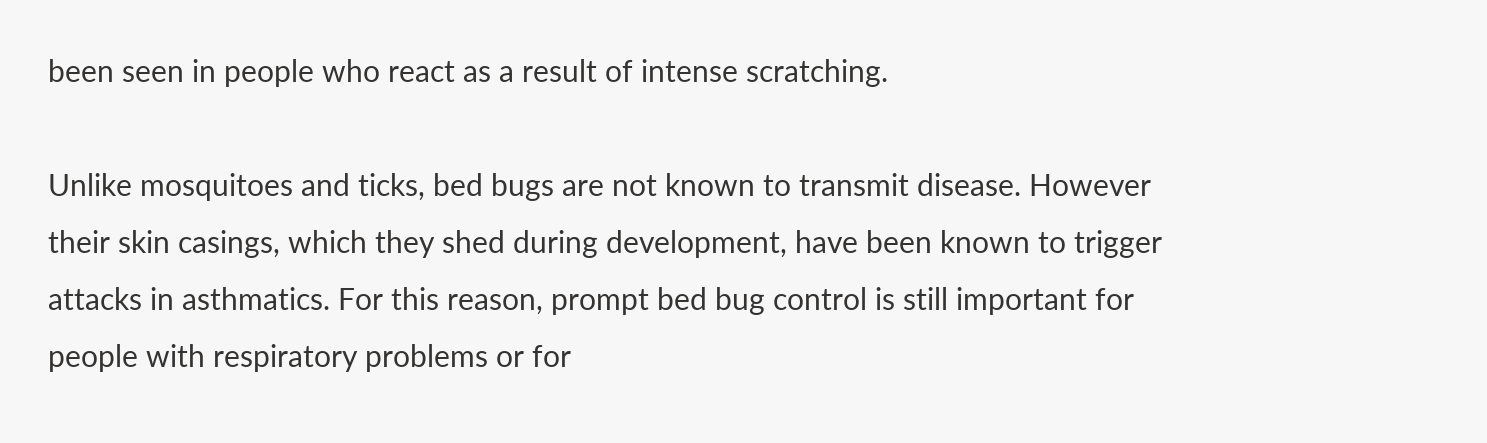been seen in people who react as a result of intense scratching.

Unlike mosquitoes and ticks, bed bugs are not known to transmit disease. However their skin casings, which they shed during development, have been known to trigger attacks in asthmatics. For this reason, prompt bed bug control is still important for people with respiratory problems or for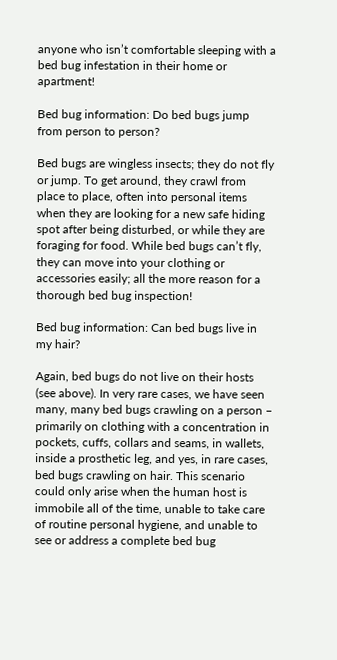anyone who isn’t comfortable sleeping with a bed bug infestation in their home or apartment!

Bed bug information: Do bed bugs jump from person to person?

Bed bugs are wingless insects; they do not fly or jump. To get around, they crawl from place to place, often into personal items when they are looking for a new safe hiding spot after being disturbed, or while they are foraging for food. While bed bugs can’t fly, they can move into your clothing or accessories easily; all the more reason for a thorough bed bug inspection!

Bed bug information: Can bed bugs live in my hair?

Again, bed bugs do not live on their hosts (see above). In very rare cases, we have seen many, many bed bugs crawling on a person – primarily on clothing with a concentration in pockets, cuffs, collars and seams, in wallets, inside a prosthetic leg, and yes, in rare cases, bed bugs crawling on hair. This scenario could only arise when the human host is immobile all of the time, unable to take care of routine personal hygiene, and unable to see or address a complete bed bug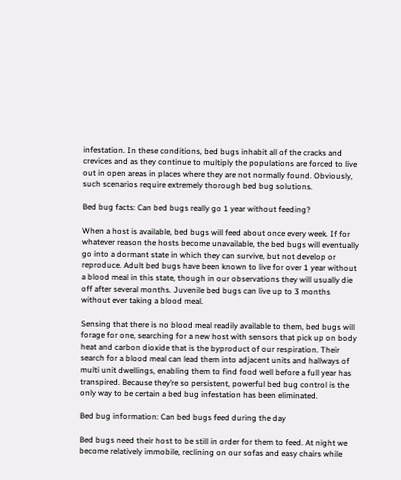infestation. In these conditions, bed bugs inhabit all of the cracks and crevices and as they continue to multiply the populations are forced to live out in open areas in places where they are not normally found. Obviously, such scenarios require extremely thorough bed bug solutions.

Bed bug facts: Can bed bugs really go 1 year without feeding?

When a host is available, bed bugs will feed about once every week. If for whatever reason the hosts become unavailable, the bed bugs will eventually go into a dormant state in which they can survive, but not develop or reproduce. Adult bed bugs have been known to live for over 1 year without a blood meal in this state, though in our observations they will usually die off after several months. Juvenile bed bugs can live up to 3 months without ever taking a blood meal.

Sensing that there is no blood meal readily available to them, bed bugs will forage for one, searching for a new host with sensors that pick up on body heat and carbon dioxide that is the byproduct of our respiration. Their search for a blood meal can lead them into adjacent units and hallways of multi unit dwellings, enabling them to find food well before a full year has transpired. Because they’re so persistent, powerful bed bug control is the only way to be certain a bed bug infestation has been eliminated.

Bed bug information: Can bed bugs feed during the day

Bed bugs need their host to be still in order for them to feed. At night we become relatively immobile, reclining on our sofas and easy chairs while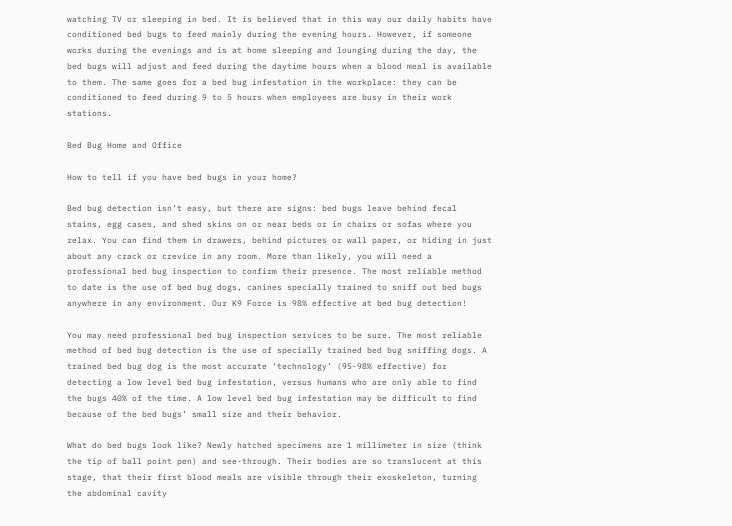watching TV or sleeping in bed. It is believed that in this way our daily habits have conditioned bed bugs to feed mainly during the evening hours. However, if someone works during the evenings and is at home sleeping and lounging during the day, the bed bugs will adjust and feed during the daytime hours when a blood meal is available to them. The same goes for a bed bug infestation in the workplace: they can be conditioned to feed during 9 to 5 hours when employees are busy in their work stations.

Bed Bug Home and Office

How to tell if you have bed bugs in your home?

Bed bug detection isn’t easy, but there are signs: bed bugs leave behind fecal stains, egg cases, and shed skins on or near beds or in chairs or sofas where you relax. You can find them in drawers, behind pictures or wall paper, or hiding in just about any crack or crevice in any room. More than likely, you will need a professional bed bug inspection to confirm their presence. The most reliable method to date is the use of bed bug dogs, canines specially trained to sniff out bed bugs anywhere in any environment. Our K9 Force is 98% effective at bed bug detection!

You may need professional bed bug inspection services to be sure. The most reliable method of bed bug detection is the use of specially trained bed bug sniffing dogs. A trained bed bug dog is the most accurate ‘technology’ (95-98% effective) for detecting a low level bed bug infestation, versus humans who are only able to find the bugs 40% of the time. A low level bed bug infestation may be difficult to find because of the bed bugs’ small size and their behavior.

What do bed bugs look like? Newly hatched specimens are 1 millimeter in size (think the tip of ball point pen) and see-through. Their bodies are so translucent at this stage, that their first blood meals are visible through their exoskeleton, turning the abdominal cavity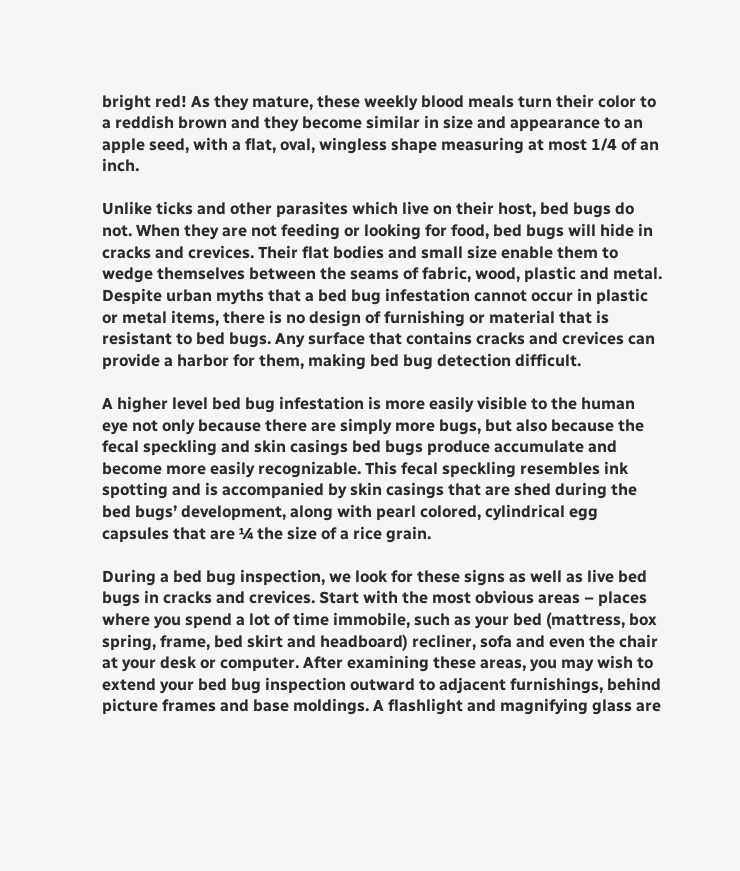bright red! As they mature, these weekly blood meals turn their color to a reddish brown and they become similar in size and appearance to an apple seed, with a flat, oval, wingless shape measuring at most 1/4 of an inch.

Unlike ticks and other parasites which live on their host, bed bugs do not. When they are not feeding or looking for food, bed bugs will hide in cracks and crevices. Their flat bodies and small size enable them to wedge themselves between the seams of fabric, wood, plastic and metal. Despite urban myths that a bed bug infestation cannot occur in plastic or metal items, there is no design of furnishing or material that is resistant to bed bugs. Any surface that contains cracks and crevices can provide a harbor for them, making bed bug detection difficult.

A higher level bed bug infestation is more easily visible to the human eye not only because there are simply more bugs, but also because the fecal speckling and skin casings bed bugs produce accumulate and become more easily recognizable. This fecal speckling resembles ink spotting and is accompanied by skin casings that are shed during the bed bugs’ development, along with pearl colored, cylindrical egg capsules that are ¼ the size of a rice grain.

During a bed bug inspection, we look for these signs as well as live bed bugs in cracks and crevices. Start with the most obvious areas – places where you spend a lot of time immobile, such as your bed (mattress, box spring, frame, bed skirt and headboard) recliner, sofa and even the chair at your desk or computer. After examining these areas, you may wish to extend your bed bug inspection outward to adjacent furnishings, behind picture frames and base moldings. A flashlight and magnifying glass are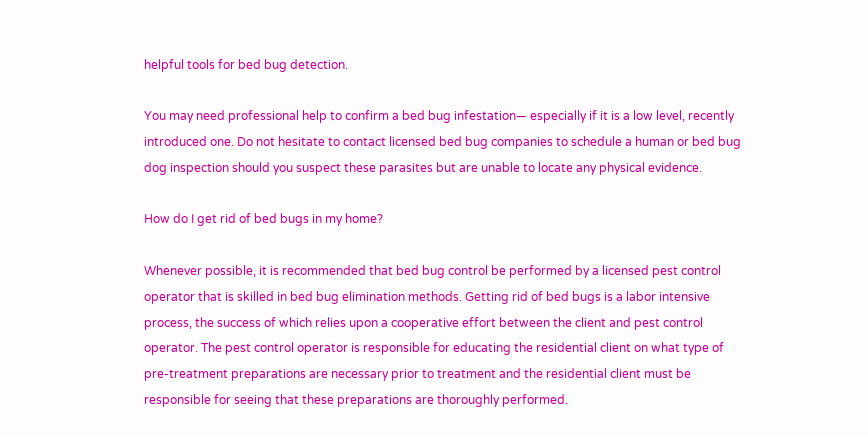helpful tools for bed bug detection.

You may need professional help to confirm a bed bug infestation— especially if it is a low level, recently introduced one. Do not hesitate to contact licensed bed bug companies to schedule a human or bed bug dog inspection should you suspect these parasites but are unable to locate any physical evidence.

How do I get rid of bed bugs in my home?

Whenever possible, it is recommended that bed bug control be performed by a licensed pest control operator that is skilled in bed bug elimination methods. Getting rid of bed bugs is a labor intensive process, the success of which relies upon a cooperative effort between the client and pest control operator. The pest control operator is responsible for educating the residential client on what type of pre-treatment preparations are necessary prior to treatment and the residential client must be responsible for seeing that these preparations are thoroughly performed.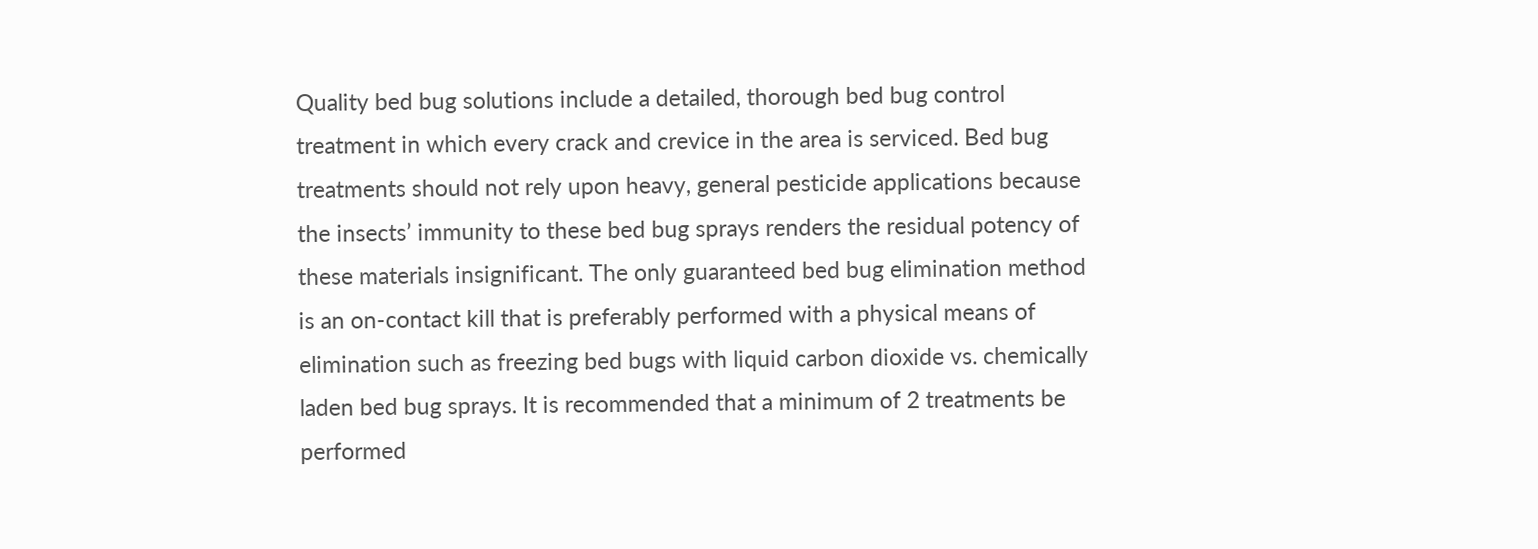Quality bed bug solutions include a detailed, thorough bed bug control treatment in which every crack and crevice in the area is serviced. Bed bug treatments should not rely upon heavy, general pesticide applications because the insects’ immunity to these bed bug sprays renders the residual potency of these materials insignificant. The only guaranteed bed bug elimination method is an on-contact kill that is preferably performed with a physical means of elimination such as freezing bed bugs with liquid carbon dioxide vs. chemically laden bed bug sprays. It is recommended that a minimum of 2 treatments be performed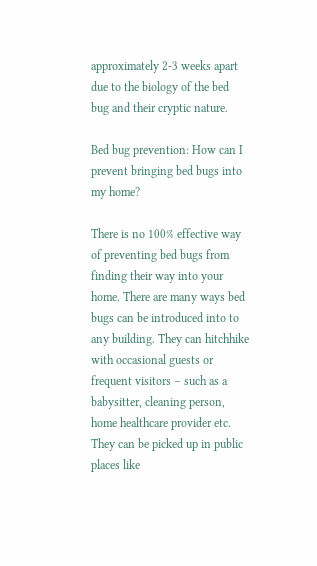approximately 2-3 weeks apart due to the biology of the bed bug and their cryptic nature.

Bed bug prevention: How can I prevent bringing bed bugs into my home?

There is no 100% effective way of preventing bed bugs from finding their way into your home. There are many ways bed bugs can be introduced into to any building. They can hitchhike with occasional guests or frequent visitors – such as a babysitter, cleaning person, home healthcare provider etc. They can be picked up in public places like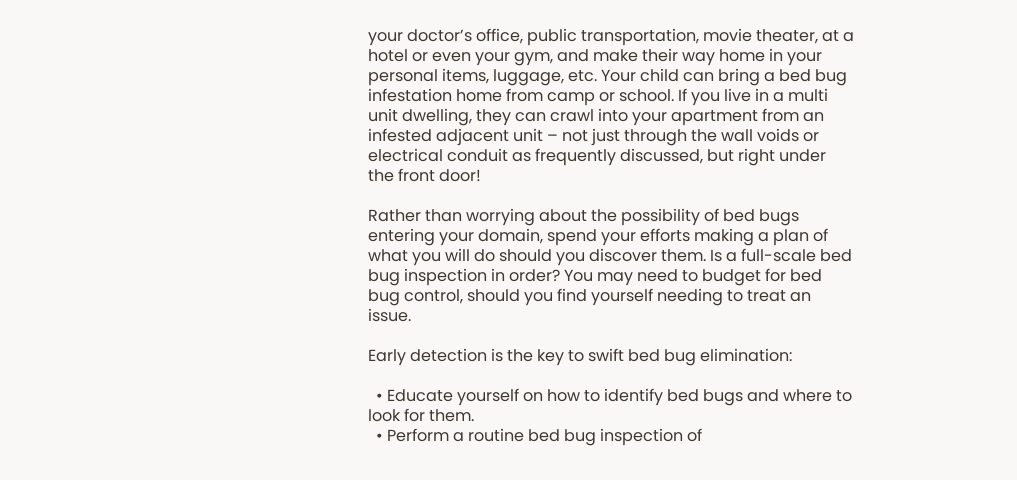your doctor’s office, public transportation, movie theater, at a hotel or even your gym, and make their way home in your personal items, luggage, etc. Your child can bring a bed bug infestation home from camp or school. If you live in a multi unit dwelling, they can crawl into your apartment from an infested adjacent unit – not just through the wall voids or electrical conduit as frequently discussed, but right under the front door!

Rather than worrying about the possibility of bed bugs entering your domain, spend your efforts making a plan of what you will do should you discover them. Is a full-scale bed bug inspection in order? You may need to budget for bed bug control, should you find yourself needing to treat an issue.

Early detection is the key to swift bed bug elimination:

  • Educate yourself on how to identify bed bugs and where to look for them.
  • Perform a routine bed bug inspection of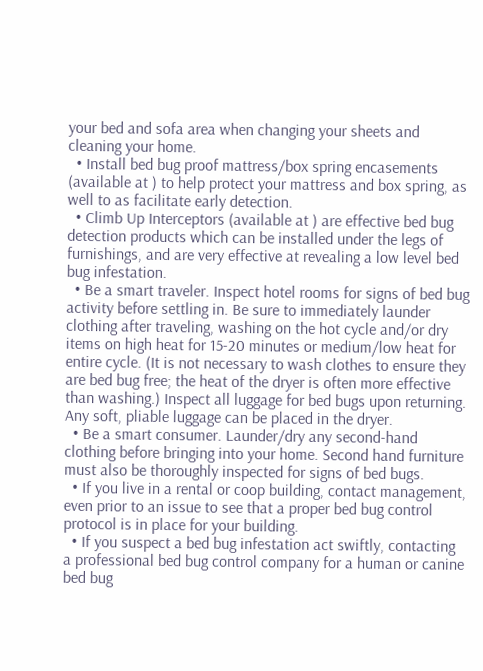your bed and sofa area when changing your sheets and cleaning your home.
  • Install bed bug proof mattress/box spring encasements (available at ) to help protect your mattress and box spring, as well to as facilitate early detection.
  • Climb Up Interceptors (available at ) are effective bed bug detection products which can be installed under the legs of furnishings, and are very effective at revealing a low level bed bug infestation.
  • Be a smart traveler. Inspect hotel rooms for signs of bed bug activity before settling in. Be sure to immediately launder clothing after traveling, washing on the hot cycle and/or dry items on high heat for 15-20 minutes or medium/low heat for entire cycle. (It is not necessary to wash clothes to ensure they are bed bug free; the heat of the dryer is often more effective than washing.) Inspect all luggage for bed bugs upon returning. Any soft, pliable luggage can be placed in the dryer.
  • Be a smart consumer. Launder/dry any second-hand clothing before bringing into your home. Second hand furniture must also be thoroughly inspected for signs of bed bugs.
  • If you live in a rental or coop building, contact management, even prior to an issue to see that a proper bed bug control protocol is in place for your building.
  • If you suspect a bed bug infestation act swiftly, contacting a professional bed bug control company for a human or canine bed bug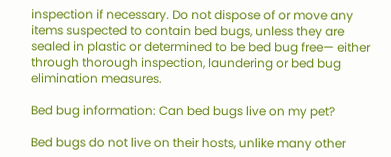inspection if necessary. Do not dispose of or move any items suspected to contain bed bugs, unless they are sealed in plastic or determined to be bed bug free— either through thorough inspection, laundering or bed bug elimination measures.

Bed bug information: Can bed bugs live on my pet?

Bed bugs do not live on their hosts, unlike many other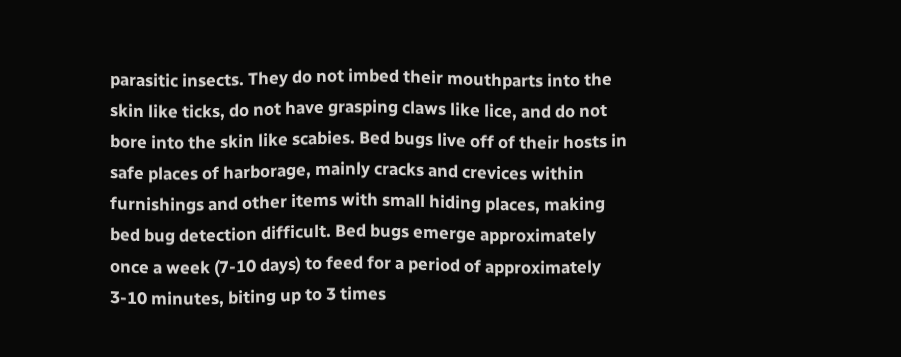parasitic insects. They do not imbed their mouthparts into the skin like ticks, do not have grasping claws like lice, and do not bore into the skin like scabies. Bed bugs live off of their hosts in safe places of harborage, mainly cracks and crevices within furnishings and other items with small hiding places, making bed bug detection difficult. Bed bugs emerge approximately once a week (7-10 days) to feed for a period of approximately 3-10 minutes, biting up to 3 times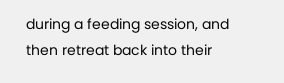during a feeding session, and then retreat back into their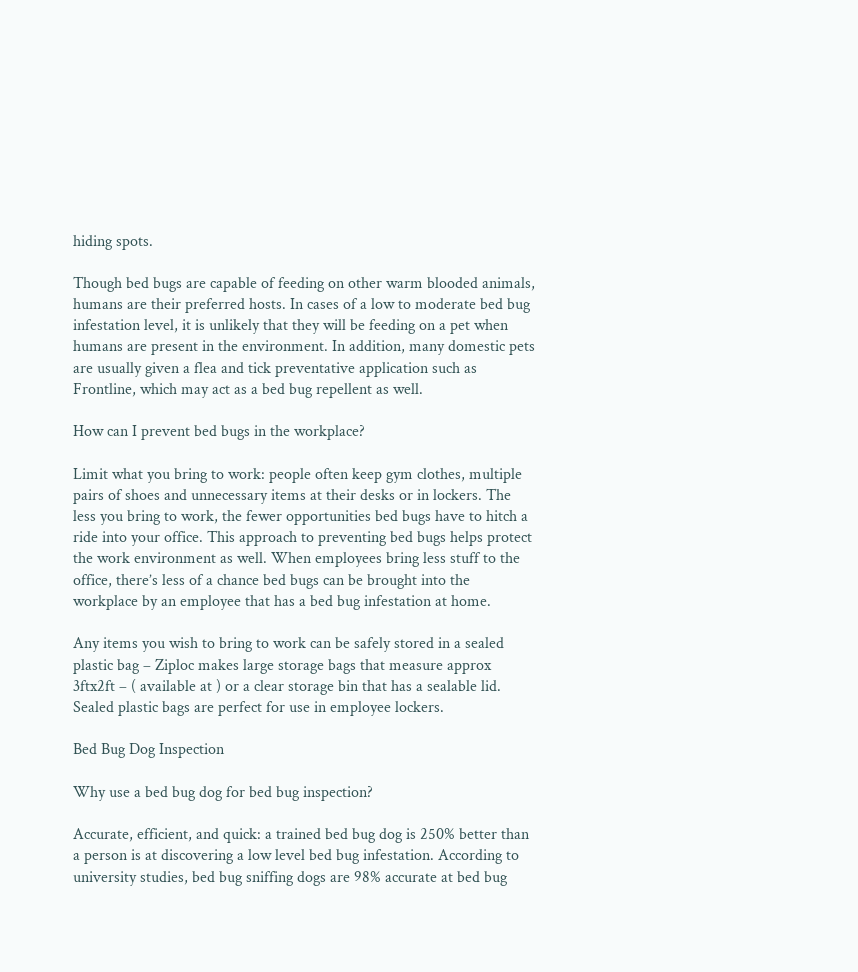hiding spots.

Though bed bugs are capable of feeding on other warm blooded animals, humans are their preferred hosts. In cases of a low to moderate bed bug infestation level, it is unlikely that they will be feeding on a pet when humans are present in the environment. In addition, many domestic pets are usually given a flea and tick preventative application such as Frontline, which may act as a bed bug repellent as well.

How can I prevent bed bugs in the workplace?

Limit what you bring to work: people often keep gym clothes, multiple pairs of shoes and unnecessary items at their desks or in lockers. The less you bring to work, the fewer opportunities bed bugs have to hitch a ride into your office. This approach to preventing bed bugs helps protect the work environment as well. When employees bring less stuff to the office, there’s less of a chance bed bugs can be brought into the workplace by an employee that has a bed bug infestation at home.

Any items you wish to bring to work can be safely stored in a sealed plastic bag – Ziploc makes large storage bags that measure approx 3ftx2ft – ( available at ) or a clear storage bin that has a sealable lid. Sealed plastic bags are perfect for use in employee lockers.

Bed Bug Dog Inspection

Why use a bed bug dog for bed bug inspection?

Accurate, efficient, and quick: a trained bed bug dog is 250% better than a person is at discovering a low level bed bug infestation. According to university studies, bed bug sniffing dogs are 98% accurate at bed bug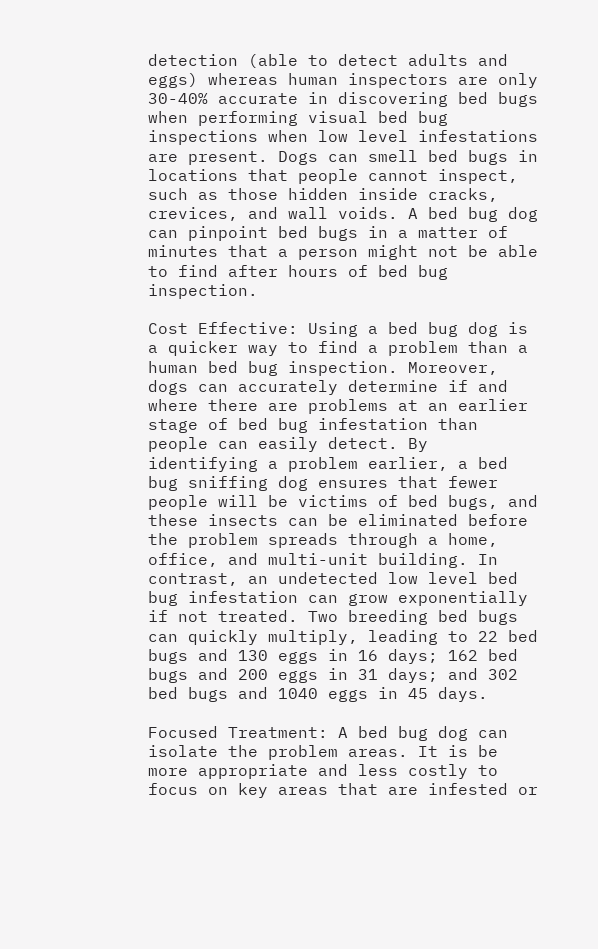detection (able to detect adults and eggs) whereas human inspectors are only 30-40% accurate in discovering bed bugs when performing visual bed bug inspections when low level infestations are present. Dogs can smell bed bugs in locations that people cannot inspect, such as those hidden inside cracks, crevices, and wall voids. A bed bug dog can pinpoint bed bugs in a matter of minutes that a person might not be able to find after hours of bed bug inspection.

Cost Effective: Using a bed bug dog is a quicker way to find a problem than a human bed bug inspection. Moreover, dogs can accurately determine if and where there are problems at an earlier stage of bed bug infestation than people can easily detect. By identifying a problem earlier, a bed bug sniffing dog ensures that fewer people will be victims of bed bugs, and these insects can be eliminated before the problem spreads through a home, office, and multi-unit building. In contrast, an undetected low level bed bug infestation can grow exponentially if not treated. Two breeding bed bugs can quickly multiply, leading to 22 bed bugs and 130 eggs in 16 days; 162 bed bugs and 200 eggs in 31 days; and 302 bed bugs and 1040 eggs in 45 days.

Focused Treatment: A bed bug dog can isolate the problem areas. It is be more appropriate and less costly to focus on key areas that are infested or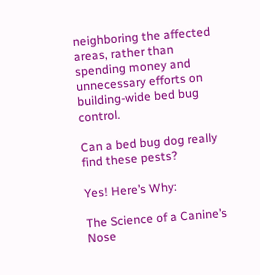neighboring the affected areas, rather than spending money and unnecessary efforts on building-wide bed bug control.

Can a bed bug dog really find these pests?

Yes! Here’s Why:

The Science of a Canine’s Nose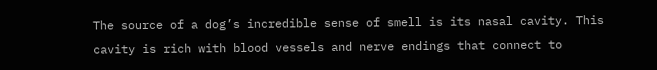The source of a dog’s incredible sense of smell is its nasal cavity. This cavity is rich with blood vessels and nerve endings that connect to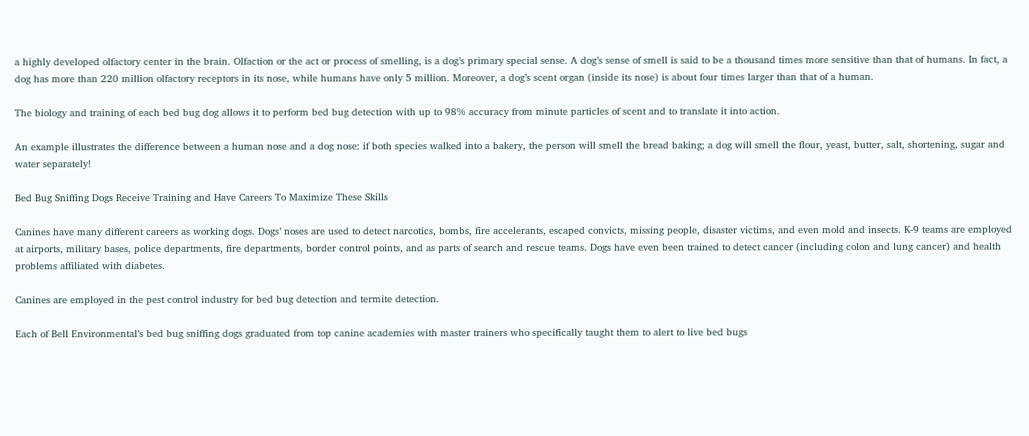a highly developed olfactory center in the brain. Olfaction or the act or process of smelling, is a dog’s primary special sense. A dog’s sense of smell is said to be a thousand times more sensitive than that of humans. In fact, a dog has more than 220 million olfactory receptors in its nose, while humans have only 5 million. Moreover, a dog’s scent organ (inside its nose) is about four times larger than that of a human.

The biology and training of each bed bug dog allows it to perform bed bug detection with up to 98% accuracy from minute particles of scent and to translate it into action.

An example illustrates the difference between a human nose and a dog nose: if both species walked into a bakery, the person will smell the bread baking; a dog will smell the flour, yeast, butter, salt, shortening, sugar and water separately!

Bed Bug Sniffing Dogs Receive Training and Have Careers To Maximize These Skills

Canines have many different careers as working dogs. Dogs’ noses are used to detect narcotics, bombs, fire accelerants, escaped convicts, missing people, disaster victims, and even mold and insects. K-9 teams are employed at airports, military bases, police departments, fire departments, border control points, and as parts of search and rescue teams. Dogs have even been trained to detect cancer (including colon and lung cancer) and health problems affiliated with diabetes.

Canines are employed in the pest control industry for bed bug detection and termite detection.

Each of Bell Environmental’s bed bug sniffing dogs graduated from top canine academies with master trainers who specifically taught them to alert to live bed bugs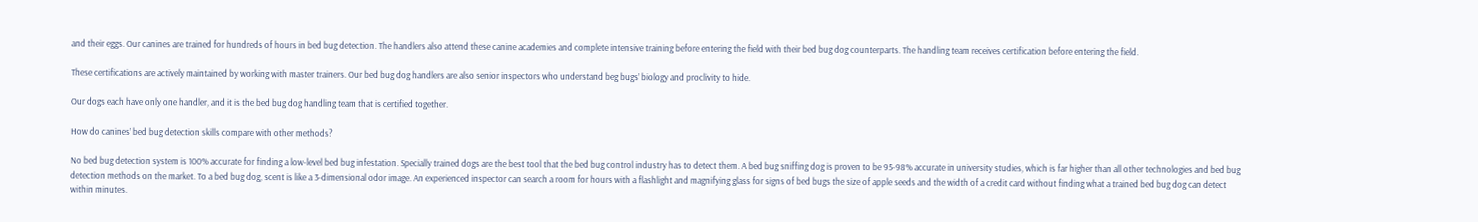and their eggs. Our canines are trained for hundreds of hours in bed bug detection. The handlers also attend these canine academies and complete intensive training before entering the field with their bed bug dog counterparts. The handling team receives certification before entering the field.

These certifications are actively maintained by working with master trainers. Our bed bug dog handlers are also senior inspectors who understand beg bugs’ biology and proclivity to hide.

Our dogs each have only one handler, and it is the bed bug dog handling team that is certified together.

How do canines’ bed bug detection skills compare with other methods?

No bed bug detection system is 100% accurate for finding a low-level bed bug infestation. Specially trained dogs are the best tool that the bed bug control industry has to detect them. A bed bug sniffing dog is proven to be 95-98% accurate in university studies, which is far higher than all other technologies and bed bug detection methods on the market. To a bed bug dog, scent is like a 3-dimensional odor image. An experienced inspector can search a room for hours with a flashlight and magnifying glass for signs of bed bugs the size of apple seeds and the width of a credit card without finding what a trained bed bug dog can detect within minutes.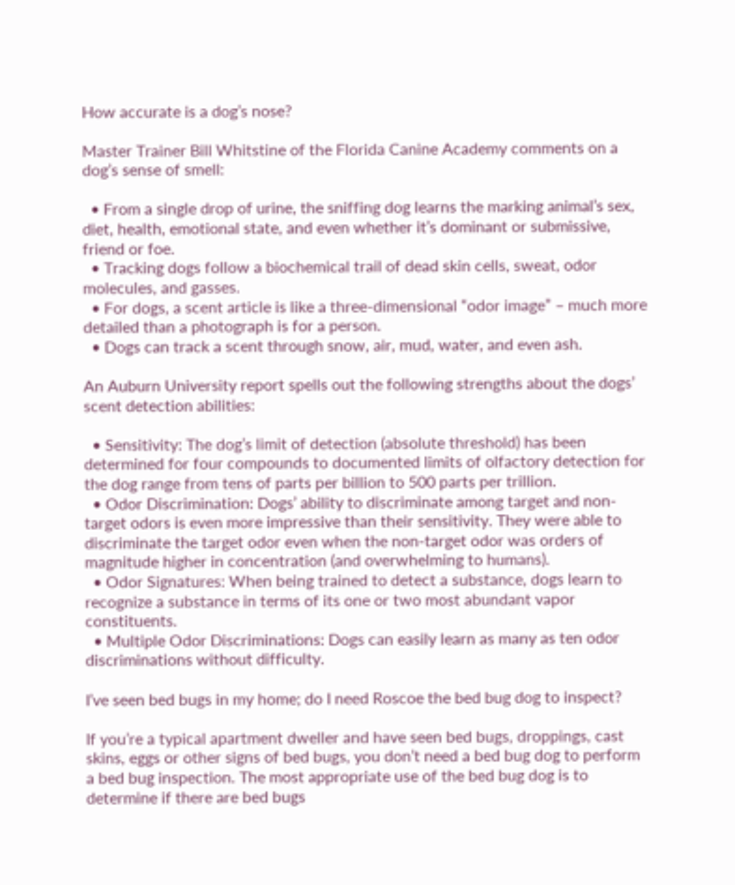How accurate is a dog’s nose?

Master Trainer Bill Whitstine of the Florida Canine Academy comments on a dog’s sense of smell:

  • From a single drop of urine, the sniffing dog learns the marking animal’s sex, diet, health, emotional state, and even whether it’s dominant or submissive, friend or foe.
  • Tracking dogs follow a biochemical trail of dead skin cells, sweat, odor molecules, and gasses.
  • For dogs, a scent article is like a three-dimensional “odor image” – much more detailed than a photograph is for a person.
  • Dogs can track a scent through snow, air, mud, water, and even ash.

An Auburn University report spells out the following strengths about the dogs’ scent detection abilities:

  • Sensitivity: The dog’s limit of detection (absolute threshold) has been determined for four compounds to documented limits of olfactory detection for the dog range from tens of parts per billion to 500 parts per trillion.
  • Odor Discrimination: Dogs’ ability to discriminate among target and non-target odors is even more impressive than their sensitivity. They were able to discriminate the target odor even when the non-target odor was orders of magnitude higher in concentration (and overwhelming to humans).
  • Odor Signatures: When being trained to detect a substance, dogs learn to recognize a substance in terms of its one or two most abundant vapor constituents.
  • Multiple Odor Discriminations: Dogs can easily learn as many as ten odor discriminations without difficulty.

I’ve seen bed bugs in my home; do I need Roscoe the bed bug dog to inspect?

If you’re a typical apartment dweller and have seen bed bugs, droppings, cast skins, eggs or other signs of bed bugs, you don’t need a bed bug dog to perform a bed bug inspection. The most appropriate use of the bed bug dog is to determine if there are bed bugs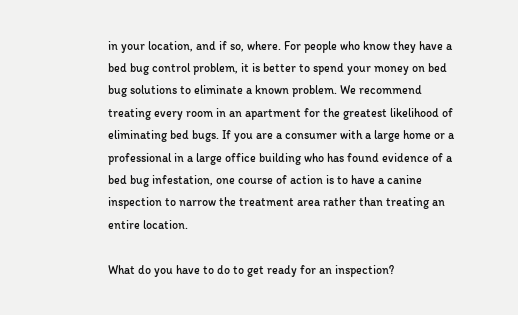in your location, and if so, where. For people who know they have a bed bug control problem, it is better to spend your money on bed bug solutions to eliminate a known problem. We recommend treating every room in an apartment for the greatest likelihood of eliminating bed bugs. If you are a consumer with a large home or a professional in a large office building who has found evidence of a bed bug infestation, one course of action is to have a canine inspection to narrow the treatment area rather than treating an entire location.

What do you have to do to get ready for an inspection?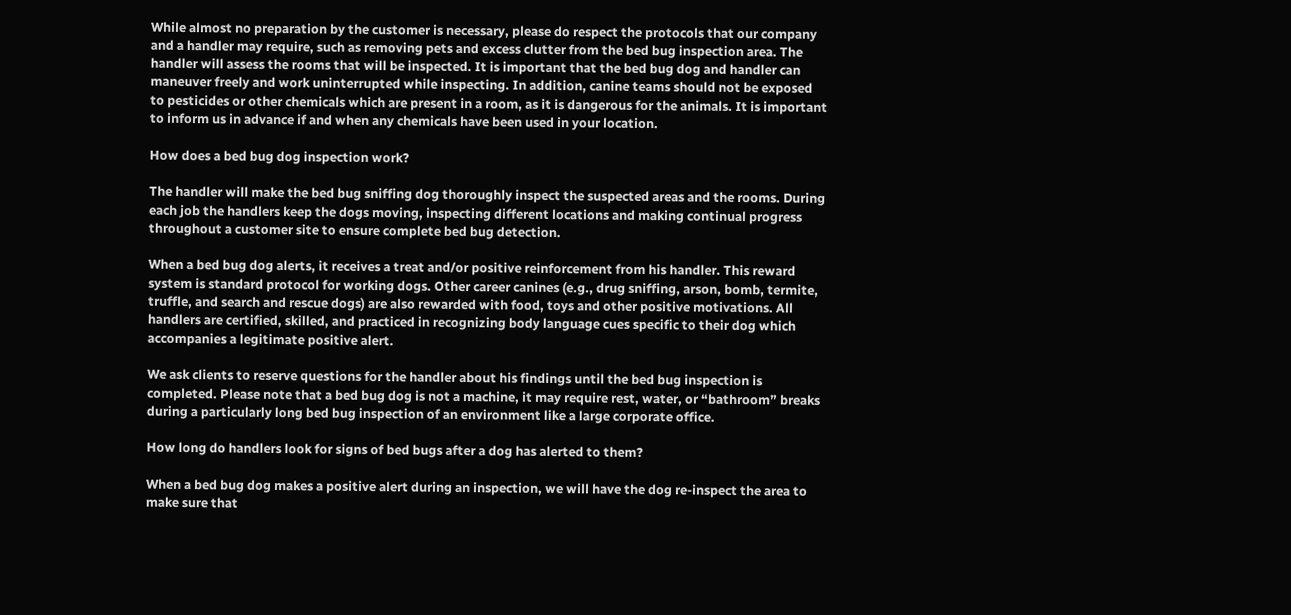While almost no preparation by the customer is necessary, please do respect the protocols that our company and a handler may require, such as removing pets and excess clutter from the bed bug inspection area. The handler will assess the rooms that will be inspected. It is important that the bed bug dog and handler can maneuver freely and work uninterrupted while inspecting. In addition, canine teams should not be exposed to pesticides or other chemicals which are present in a room, as it is dangerous for the animals. It is important to inform us in advance if and when any chemicals have been used in your location.

How does a bed bug dog inspection work?

The handler will make the bed bug sniffing dog thoroughly inspect the suspected areas and the rooms. During each job the handlers keep the dogs moving, inspecting different locations and making continual progress throughout a customer site to ensure complete bed bug detection.

When a bed bug dog alerts, it receives a treat and/or positive reinforcement from his handler. This reward system is standard protocol for working dogs. Other career canines (e.g., drug sniffing, arson, bomb, termite, truffle, and search and rescue dogs) are also rewarded with food, toys and other positive motivations. All handlers are certified, skilled, and practiced in recognizing body language cues specific to their dog which accompanies a legitimate positive alert.

We ask clients to reserve questions for the handler about his findings until the bed bug inspection is completed. Please note that a bed bug dog is not a machine, it may require rest, water, or “bathroom” breaks during a particularly long bed bug inspection of an environment like a large corporate office.

How long do handlers look for signs of bed bugs after a dog has alerted to them?

When a bed bug dog makes a positive alert during an inspection, we will have the dog re-inspect the area to make sure that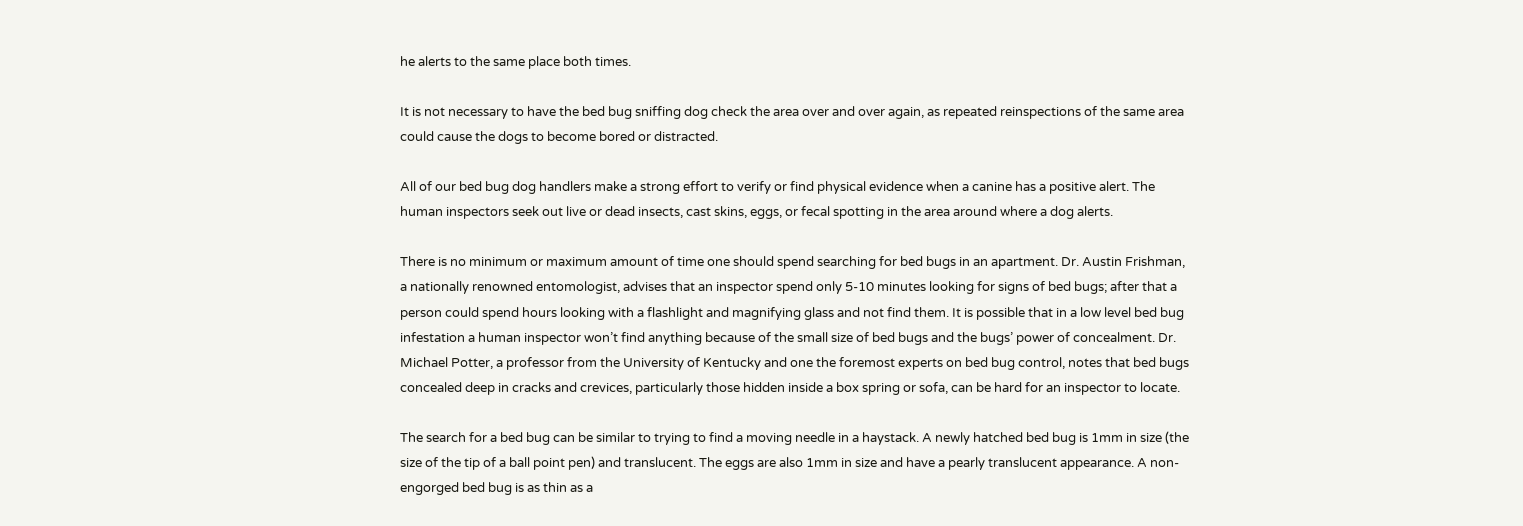he alerts to the same place both times.

It is not necessary to have the bed bug sniffing dog check the area over and over again, as repeated reinspections of the same area could cause the dogs to become bored or distracted.

All of our bed bug dog handlers make a strong effort to verify or find physical evidence when a canine has a positive alert. The human inspectors seek out live or dead insects, cast skins, eggs, or fecal spotting in the area around where a dog alerts.

There is no minimum or maximum amount of time one should spend searching for bed bugs in an apartment. Dr. Austin Frishman, a nationally renowned entomologist, advises that an inspector spend only 5-10 minutes looking for signs of bed bugs; after that a person could spend hours looking with a flashlight and magnifying glass and not find them. It is possible that in a low level bed bug infestation a human inspector won’t find anything because of the small size of bed bugs and the bugs’ power of concealment. Dr. Michael Potter, a professor from the University of Kentucky and one the foremost experts on bed bug control, notes that bed bugs concealed deep in cracks and crevices, particularly those hidden inside a box spring or sofa, can be hard for an inspector to locate.

The search for a bed bug can be similar to trying to find a moving needle in a haystack. A newly hatched bed bug is 1mm in size (the size of the tip of a ball point pen) and translucent. The eggs are also 1mm in size and have a pearly translucent appearance. A non-engorged bed bug is as thin as a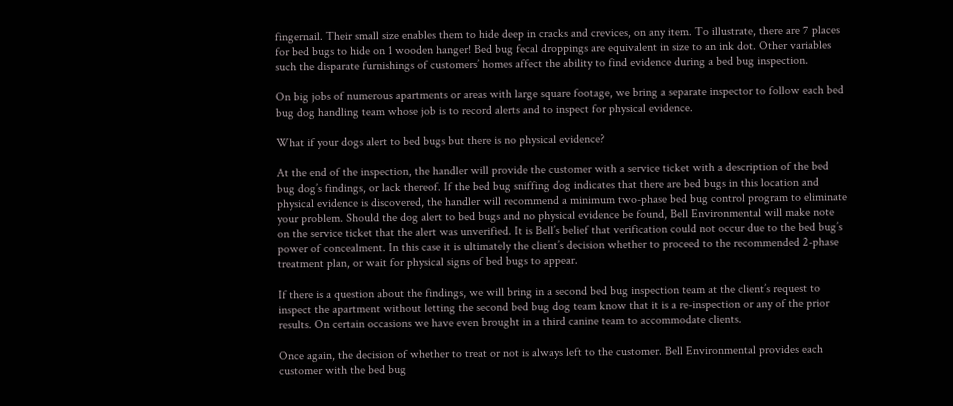fingernail. Their small size enables them to hide deep in cracks and crevices, on any item. To illustrate, there are 7 places for bed bugs to hide on 1 wooden hanger! Bed bug fecal droppings are equivalent in size to an ink dot. Other variables such the disparate furnishings of customers’ homes affect the ability to find evidence during a bed bug inspection.

On big jobs of numerous apartments or areas with large square footage, we bring a separate inspector to follow each bed bug dog handling team whose job is to record alerts and to inspect for physical evidence.

What if your dogs alert to bed bugs but there is no physical evidence?

At the end of the inspection, the handler will provide the customer with a service ticket with a description of the bed bug dog’s findings, or lack thereof. If the bed bug sniffing dog indicates that there are bed bugs in this location and physical evidence is discovered, the handler will recommend a minimum two-phase bed bug control program to eliminate your problem. Should the dog alert to bed bugs and no physical evidence be found, Bell Environmental will make note on the service ticket that the alert was unverified. It is Bell’s belief that verification could not occur due to the bed bug’s power of concealment. In this case it is ultimately the client’s decision whether to proceed to the recommended 2-phase treatment plan, or wait for physical signs of bed bugs to appear.

If there is a question about the findings, we will bring in a second bed bug inspection team at the client’s request to inspect the apartment without letting the second bed bug dog team know that it is a re-inspection or any of the prior results. On certain occasions we have even brought in a third canine team to accommodate clients.

Once again, the decision of whether to treat or not is always left to the customer. Bell Environmental provides each customer with the bed bug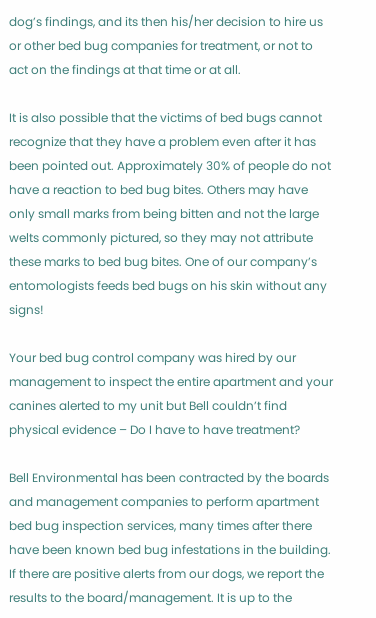dog’s findings, and its then his/her decision to hire us or other bed bug companies for treatment, or not to act on the findings at that time or at all.

It is also possible that the victims of bed bugs cannot recognize that they have a problem even after it has been pointed out. Approximately 30% of people do not have a reaction to bed bug bites. Others may have only small marks from being bitten and not the large welts commonly pictured, so they may not attribute these marks to bed bug bites. One of our company’s entomologists feeds bed bugs on his skin without any signs!

Your bed bug control company was hired by our management to inspect the entire apartment and your canines alerted to my unit but Bell couldn’t find physical evidence – Do I have to have treatment?

Bell Environmental has been contracted by the boards and management companies to perform apartment bed bug inspection services, many times after there have been known bed bug infestations in the building. If there are positive alerts from our dogs, we report the results to the board/management. It is up to the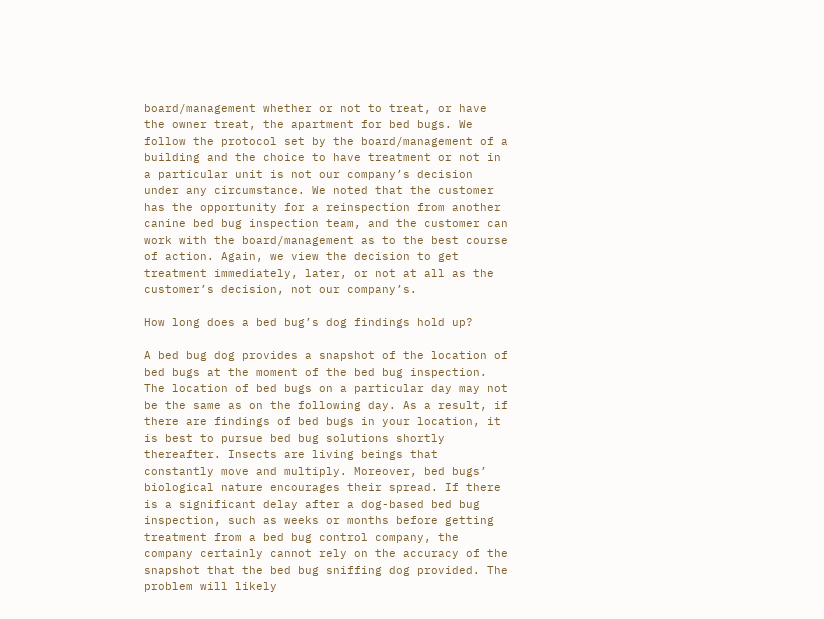board/management whether or not to treat, or have the owner treat, the apartment for bed bugs. We follow the protocol set by the board/management of a building and the choice to have treatment or not in a particular unit is not our company’s decision under any circumstance. We noted that the customer has the opportunity for a reinspection from another canine bed bug inspection team, and the customer can work with the board/management as to the best course of action. Again, we view the decision to get treatment immediately, later, or not at all as the customer’s decision, not our company’s.

How long does a bed bug’s dog findings hold up?

A bed bug dog provides a snapshot of the location of bed bugs at the moment of the bed bug inspection. The location of bed bugs on a particular day may not be the same as on the following day. As a result, if there are findings of bed bugs in your location, it is best to pursue bed bug solutions shortly thereafter. Insects are living beings that constantly move and multiply. Moreover, bed bugs’ biological nature encourages their spread. If there is a significant delay after a dog-based bed bug inspection, such as weeks or months before getting treatment from a bed bug control company, the company certainly cannot rely on the accuracy of the snapshot that the bed bug sniffing dog provided. The problem will likely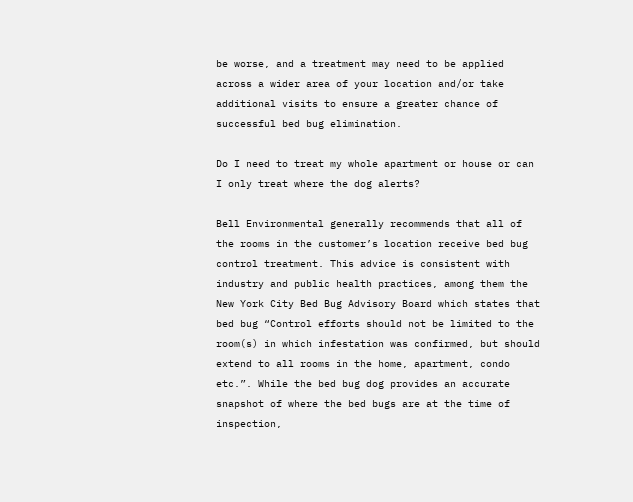be worse, and a treatment may need to be applied across a wider area of your location and/or take additional visits to ensure a greater chance of successful bed bug elimination.

Do I need to treat my whole apartment or house or can I only treat where the dog alerts?

Bell Environmental generally recommends that all of the rooms in the customer’s location receive bed bug control treatment. This advice is consistent with industry and public health practices, among them the New York City Bed Bug Advisory Board which states that bed bug “Control efforts should not be limited to the room(s) in which infestation was confirmed, but should extend to all rooms in the home, apartment, condo etc.”. While the bed bug dog provides an accurate snapshot of where the bed bugs are at the time of inspection,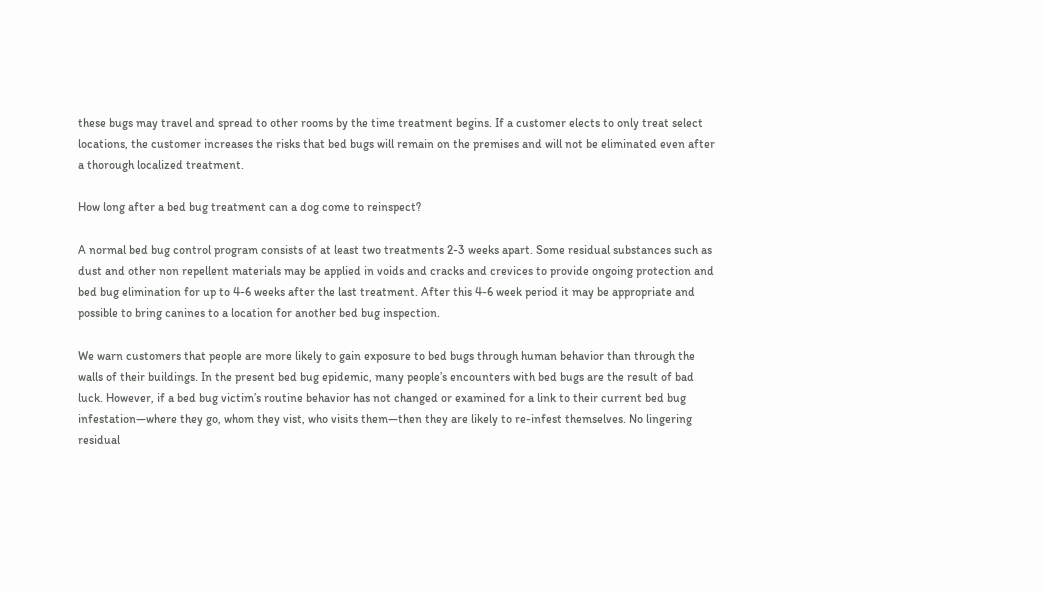these bugs may travel and spread to other rooms by the time treatment begins. If a customer elects to only treat select locations, the customer increases the risks that bed bugs will remain on the premises and will not be eliminated even after a thorough localized treatment.

How long after a bed bug treatment can a dog come to reinspect?

A normal bed bug control program consists of at least two treatments 2-3 weeks apart. Some residual substances such as dust and other non repellent materials may be applied in voids and cracks and crevices to provide ongoing protection and bed bug elimination for up to 4-6 weeks after the last treatment. After this 4-6 week period it may be appropriate and possible to bring canines to a location for another bed bug inspection.

We warn customers that people are more likely to gain exposure to bed bugs through human behavior than through the walls of their buildings. In the present bed bug epidemic, many people’s encounters with bed bugs are the result of bad luck. However, if a bed bug victim’s routine behavior has not changed or examined for a link to their current bed bug infestation—where they go, whom they vist, who visits them—then they are likely to re-infest themselves. No lingering residual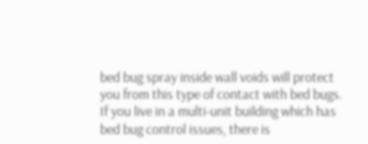bed bug spray inside wall voids will protect you from this type of contact with bed bugs. If you live in a multi-unit building which has bed bug control issues, there is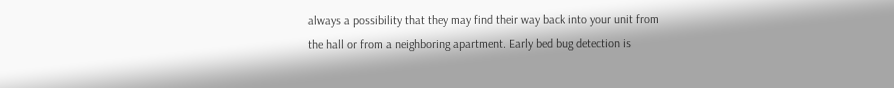always a possibility that they may find their way back into your unit from the hall or from a neighboring apartment. Early bed bug detection is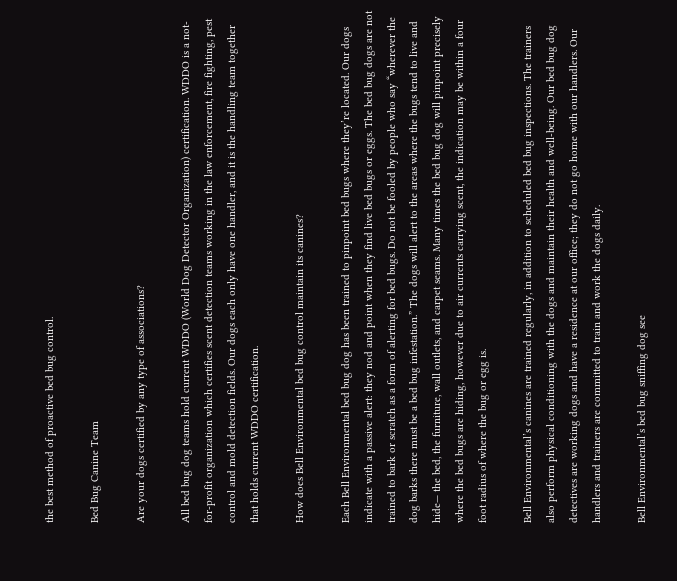the best method of proactive bed bug control.

Bed Bug Canine Team

Are your dogs certified by any type of associations?

All bed bug dog teams hold current WDDO (World Dog Detector Organization) certification. WDDO is a not-for-profit organization which certifies scent detection teams working in the law enforcement, fire fighting, pest control and mold detection fields. Our dogs each only have one handler, and it is the handling team together that holds current WDDO certification.

How does Bell Environmental bed bug control maintain its canines?

Each Bell Environmental bed bug dog has been trained to pinpoint bed bugs where they’re located. Our dogs indicate with a passive alert: they nod and point when they find live bed bugs or eggs. The bed bug dogs are not trained to bark or scratch as a form of alerting for bed bugs. Do not be fooled by people who say “wherever the dog barks there must be a bed bug infestation.” The dogs will alert to the areas where the bugs tend to live and hide— the bed, the furniture, wall outlets, and carpet seams. Many times the bed bug dog will pinpoint precisely where the bed bugs are hiding, however due to air currents carrying scent, the indication may be within a four foot radius of where the bug or egg is.

Bell Environmental’s canines are trained regularly, in addition to scheduled bed bug inspections. The trainers also perform physical conditioning with the dogs and maintain their health and well-being. Our bed bug dog detectives are working dogs and have a residence at our office; they do not go home with our handlers. Our handlers and trainers are committed to train and work the dogs daily.

Bell Environmental’s bed bug sniffing dog see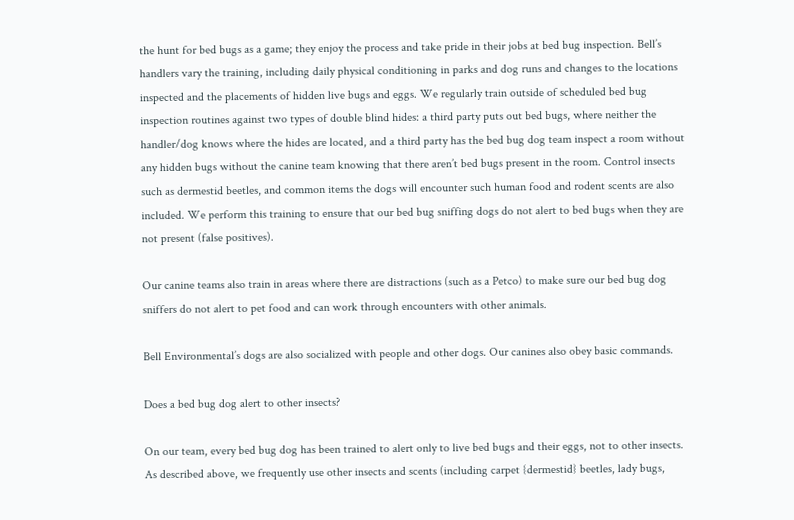the hunt for bed bugs as a game; they enjoy the process and take pride in their jobs at bed bug inspection. Bell’s handlers vary the training, including daily physical conditioning in parks and dog runs and changes to the locations inspected and the placements of hidden live bugs and eggs. We regularly train outside of scheduled bed bug inspection routines against two types of double blind hides: a third party puts out bed bugs, where neither the handler/dog knows where the hides are located, and a third party has the bed bug dog team inspect a room without any hidden bugs without the canine team knowing that there aren’t bed bugs present in the room. Control insects such as dermestid beetles, and common items the dogs will encounter such human food and rodent scents are also included. We perform this training to ensure that our bed bug sniffing dogs do not alert to bed bugs when they are not present (false positives).

Our canine teams also train in areas where there are distractions (such as a Petco) to make sure our bed bug dog sniffers do not alert to pet food and can work through encounters with other animals.

Bell Environmental’s dogs are also socialized with people and other dogs. Our canines also obey basic commands.

Does a bed bug dog alert to other insects?

On our team, every bed bug dog has been trained to alert only to live bed bugs and their eggs, not to other insects. As described above, we frequently use other insects and scents (including carpet {dermestid} beetles, lady bugs,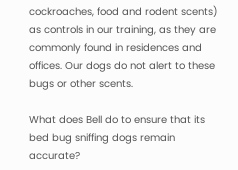cockroaches, food and rodent scents) as controls in our training, as they are commonly found in residences and offices. Our dogs do not alert to these bugs or other scents.

What does Bell do to ensure that its bed bug sniffing dogs remain accurate?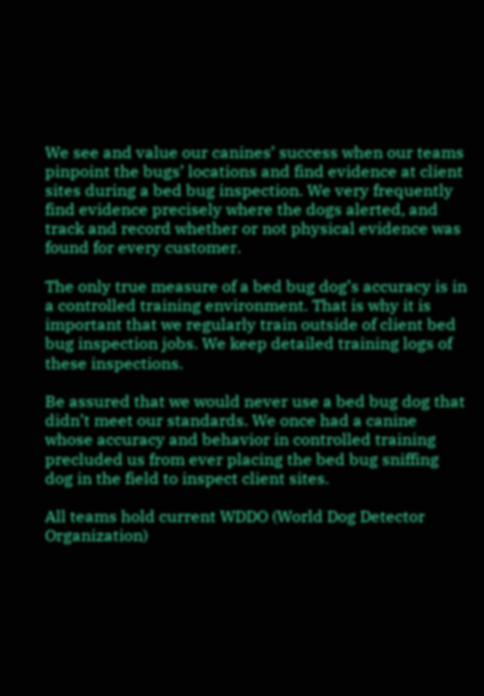We see and value our canines’ success when our teams pinpoint the bugs’ locations and find evidence at client sites during a bed bug inspection. We very frequently find evidence precisely where the dogs alerted, and track and record whether or not physical evidence was found for every customer.

The only true measure of a bed bug dog’s accuracy is in a controlled training environment. That is why it is important that we regularly train outside of client bed bug inspection jobs. We keep detailed training logs of these inspections.

Be assured that we would never use a bed bug dog that didn’t meet our standards. We once had a canine whose accuracy and behavior in controlled training precluded us from ever placing the bed bug sniffing dog in the field to inspect client sites.

All teams hold current WDDO (World Dog Detector Organization)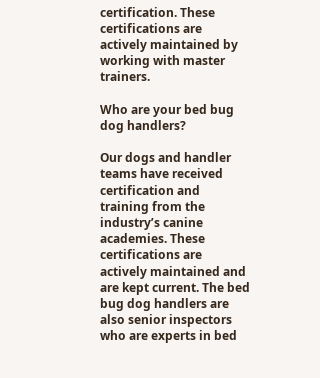certification. These certifications are actively maintained by working with master trainers.

Who are your bed bug dog handlers?

Our dogs and handler teams have received certification and training from the industry’s canine academies. These certifications are actively maintained and are kept current. The bed bug dog handlers are also senior inspectors who are experts in bed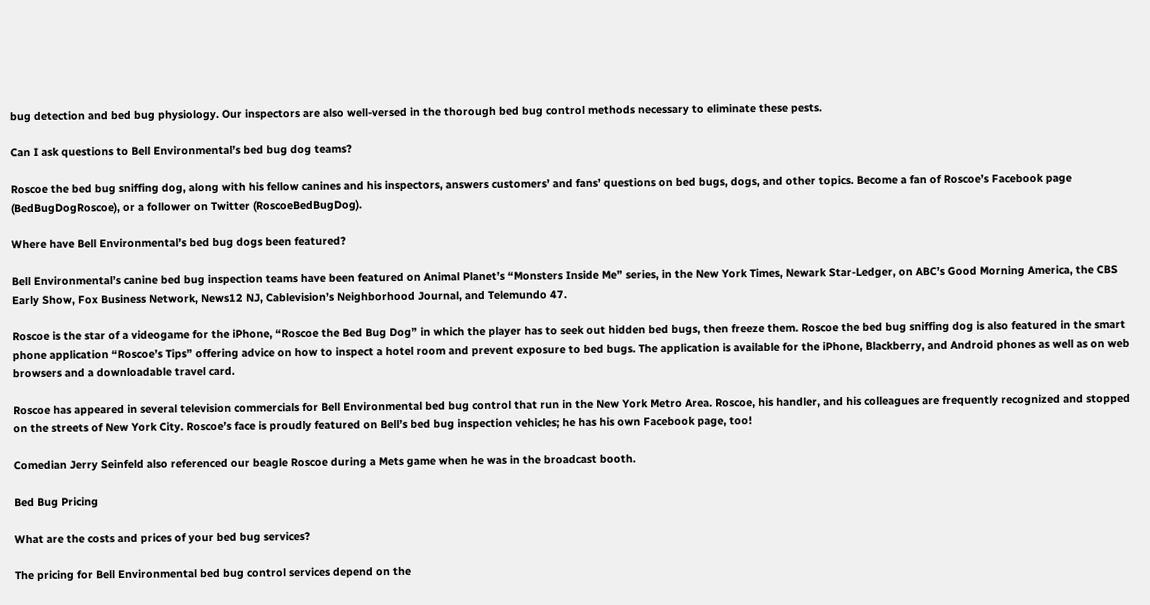bug detection and bed bug physiology. Our inspectors are also well-versed in the thorough bed bug control methods necessary to eliminate these pests.

Can I ask questions to Bell Environmental’s bed bug dog teams?

Roscoe the bed bug sniffing dog, along with his fellow canines and his inspectors, answers customers’ and fans’ questions on bed bugs, dogs, and other topics. Become a fan of Roscoe’s Facebook page (BedBugDogRoscoe), or a follower on Twitter (RoscoeBedBugDog).

Where have Bell Environmental’s bed bug dogs been featured?

Bell Environmental’s canine bed bug inspection teams have been featured on Animal Planet’s “Monsters Inside Me” series, in the New York Times, Newark Star-Ledger, on ABC’s Good Morning America, the CBS Early Show, Fox Business Network, News12 NJ, Cablevision’s Neighborhood Journal, and Telemundo 47.

Roscoe is the star of a videogame for the iPhone, “Roscoe the Bed Bug Dog” in which the player has to seek out hidden bed bugs, then freeze them. Roscoe the bed bug sniffing dog is also featured in the smart phone application “Roscoe’s Tips” offering advice on how to inspect a hotel room and prevent exposure to bed bugs. The application is available for the iPhone, Blackberry, and Android phones as well as on web browsers and a downloadable travel card.

Roscoe has appeared in several television commercials for Bell Environmental bed bug control that run in the New York Metro Area. Roscoe, his handler, and his colleagues are frequently recognized and stopped on the streets of New York City. Roscoe’s face is proudly featured on Bell’s bed bug inspection vehicles; he has his own Facebook page, too!

Comedian Jerry Seinfeld also referenced our beagle Roscoe during a Mets game when he was in the broadcast booth.

Bed Bug Pricing

What are the costs and prices of your bed bug services?

The pricing for Bell Environmental bed bug control services depend on the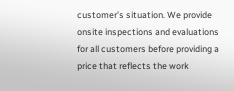customer’s situation. We provide onsite inspections and evaluations for all customers before providing a price that reflects the work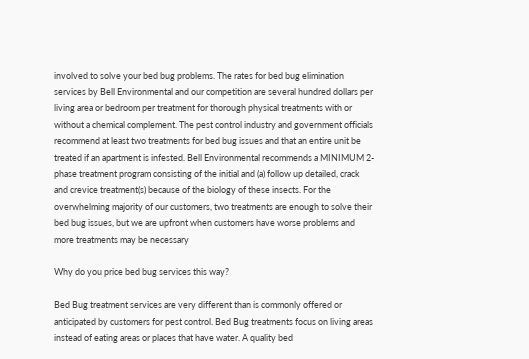involved to solve your bed bug problems. The rates for bed bug elimination services by Bell Environmental and our competition are several hundred dollars per living area or bedroom per treatment for thorough physical treatments with or without a chemical complement. The pest control industry and government officials recommend at least two treatments for bed bug issues and that an entire unit be treated if an apartment is infested. Bell Environmental recommends a MINIMUM 2-phase treatment program consisting of the initial and (a) follow up detailed, crack and crevice treatment(s) because of the biology of these insects. For the overwhelming majority of our customers, two treatments are enough to solve their bed bug issues, but we are upfront when customers have worse problems and more treatments may be necessary

Why do you price bed bug services this way?

Bed Bug treatment services are very different than is commonly offered or anticipated by customers for pest control. Bed Bug treatments focus on living areas instead of eating areas or places that have water. A quality bed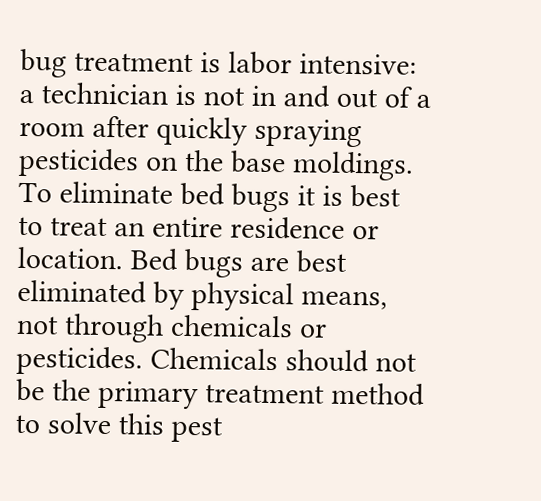bug treatment is labor intensive: a technician is not in and out of a room after quickly spraying pesticides on the base moldings. To eliminate bed bugs it is best to treat an entire residence or location. Bed bugs are best eliminated by physical means, not through chemicals or pesticides. Chemicals should not be the primary treatment method to solve this pest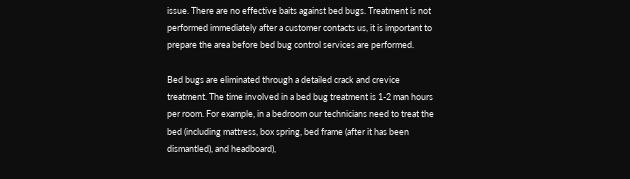issue. There are no effective baits against bed bugs. Treatment is not performed immediately after a customer contacts us, it is important to prepare the area before bed bug control services are performed.

Bed bugs are eliminated through a detailed crack and crevice treatment. The time involved in a bed bug treatment is 1-2 man hours per room. For example, in a bedroom our technicians need to treat the bed (including mattress, box spring, bed frame (after it has been dismantled), and headboard),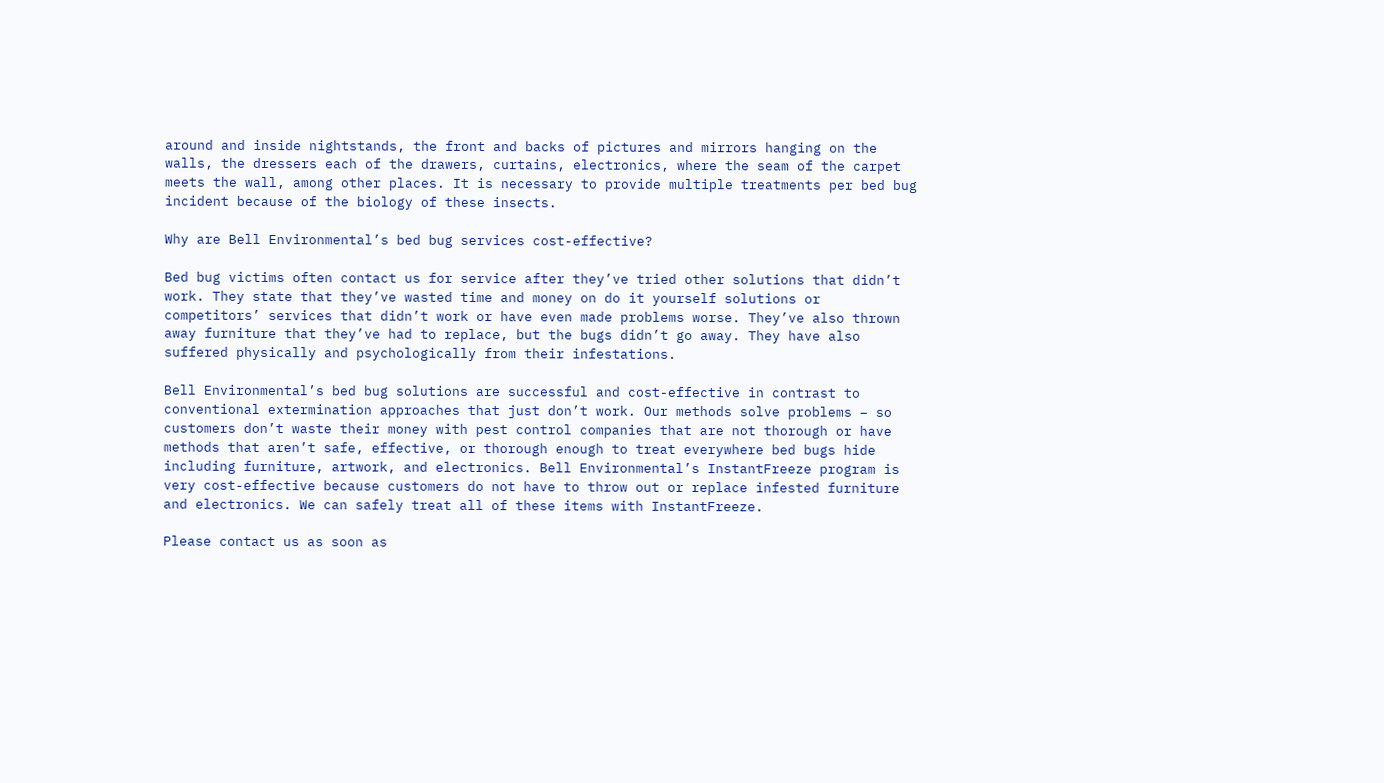around and inside nightstands, the front and backs of pictures and mirrors hanging on the walls, the dressers each of the drawers, curtains, electronics, where the seam of the carpet meets the wall, among other places. It is necessary to provide multiple treatments per bed bug incident because of the biology of these insects.

Why are Bell Environmental’s bed bug services cost-effective?

Bed bug victims often contact us for service after they’ve tried other solutions that didn’t work. They state that they’ve wasted time and money on do it yourself solutions or competitors’ services that didn’t work or have even made problems worse. They’ve also thrown away furniture that they’ve had to replace, but the bugs didn’t go away. They have also suffered physically and psychologically from their infestations.

Bell Environmental’s bed bug solutions are successful and cost-effective in contrast to conventional extermination approaches that just don’t work. Our methods solve problems – so customers don’t waste their money with pest control companies that are not thorough or have methods that aren’t safe, effective, or thorough enough to treat everywhere bed bugs hide including furniture, artwork, and electronics. Bell Environmental’s InstantFreeze program is very cost-effective because customers do not have to throw out or replace infested furniture and electronics. We can safely treat all of these items with InstantFreeze.

Please contact us as soon as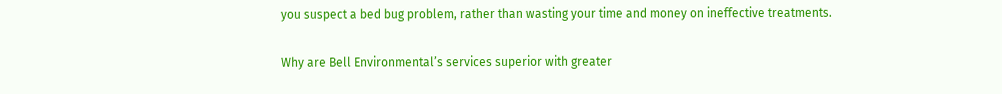you suspect a bed bug problem, rather than wasting your time and money on ineffective treatments.

Why are Bell Environmental’s services superior with greater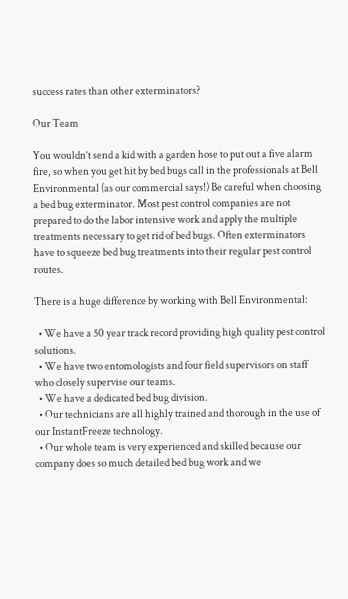success rates than other exterminators?

Our Team

You wouldn’t send a kid with a garden hose to put out a five alarm fire, so when you get hit by bed bugs call in the professionals at Bell Environmental (as our commercial says!) Be careful when choosing a bed bug exterminator. Most pest control companies are not prepared to do the labor intensive work and apply the multiple treatments necessary to get rid of bed bugs. Often exterminators have to squeeze bed bug treatments into their regular pest control routes.

There is a huge difference by working with Bell Environmental:

  • We have a 50 year track record providing high quality pest control solutions.
  • We have two entomologists and four field supervisors on staff who closely supervise our teams.
  • We have a dedicated bed bug division.
  • Our technicians are all highly trained and thorough in the use of our InstantFreeze technology.
  • Our whole team is very experienced and skilled because our company does so much detailed bed bug work and we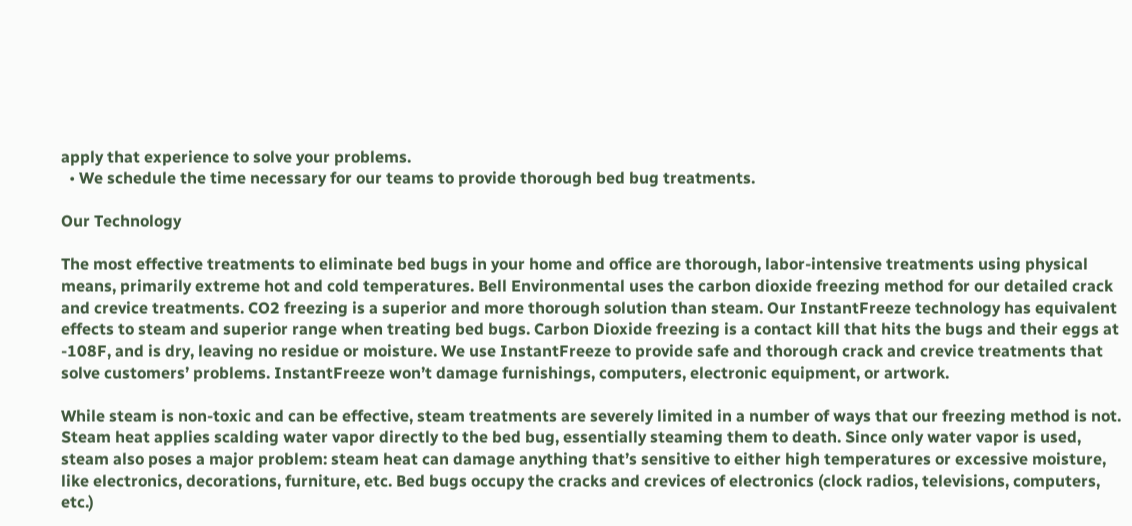apply that experience to solve your problems.
  • We schedule the time necessary for our teams to provide thorough bed bug treatments.

Our Technology

The most effective treatments to eliminate bed bugs in your home and office are thorough, labor-intensive treatments using physical means, primarily extreme hot and cold temperatures. Bell Environmental uses the carbon dioxide freezing method for our detailed crack and crevice treatments. CO2 freezing is a superior and more thorough solution than steam. Our InstantFreeze technology has equivalent effects to steam and superior range when treating bed bugs. Carbon Dioxide freezing is a contact kill that hits the bugs and their eggs at -108F, and is dry, leaving no residue or moisture. We use InstantFreeze to provide safe and thorough crack and crevice treatments that solve customers’ problems. InstantFreeze won’t damage furnishings, computers, electronic equipment, or artwork.

While steam is non-toxic and can be effective, steam treatments are severely limited in a number of ways that our freezing method is not. Steam heat applies scalding water vapor directly to the bed bug, essentially steaming them to death. Since only water vapor is used, steam also poses a major problem: steam heat can damage anything that’s sensitive to either high temperatures or excessive moisture, like electronics, decorations, furniture, etc. Bed bugs occupy the cracks and crevices of electronics (clock radios, televisions, computers, etc.)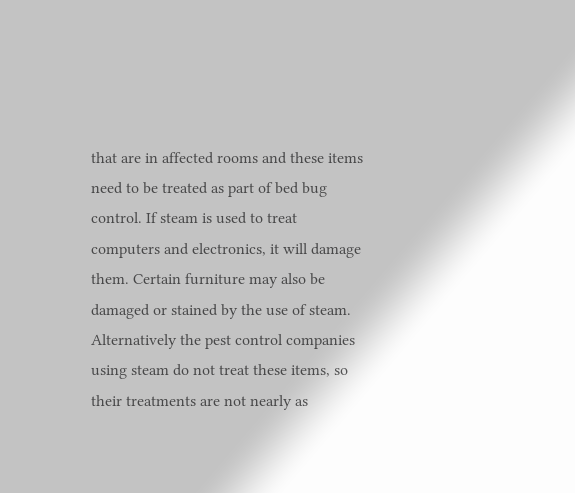that are in affected rooms and these items need to be treated as part of bed bug control. If steam is used to treat computers and electronics, it will damage them. Certain furniture may also be damaged or stained by the use of steam. Alternatively the pest control companies using steam do not treat these items, so their treatments are not nearly as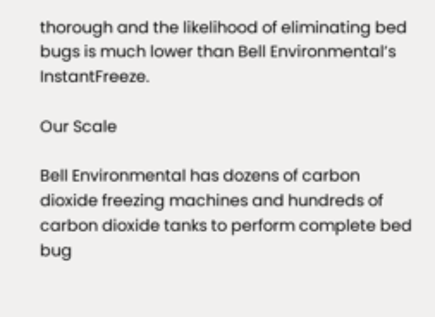thorough and the likelihood of eliminating bed bugs is much lower than Bell Environmental’s InstantFreeze.

Our Scale

Bell Environmental has dozens of carbon dioxide freezing machines and hundreds of carbon dioxide tanks to perform complete bed bug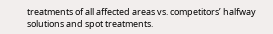treatments of all affected areas vs. competitors’ halfway solutions and spot treatments.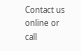Contact us online or call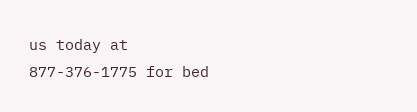us today at 877-376-1775 for bed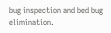bug inspection and bed bug elimination.